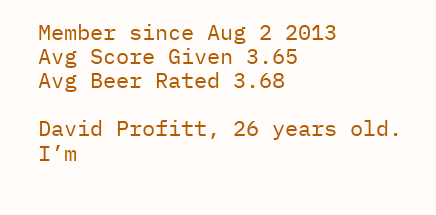Member since Aug 2 2013
Avg Score Given 3.65
Avg Beer Rated 3.68

David Profitt, 26 years old. I’m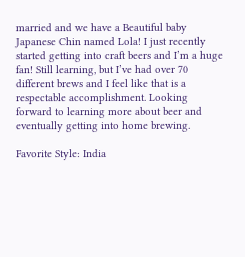married and we have a Beautiful baby Japanese Chin named Lola! I just recently started getting into craft beers and I’m a huge fan! Still learning, but I’ve had over 70 different brews and I feel like that is a respectable accomplishment. Looking forward to learning more about beer and eventually getting into home brewing.

Favorite Style: India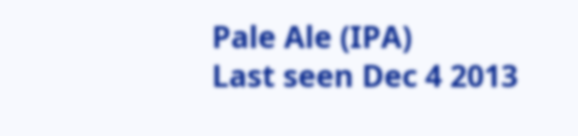Pale Ale (IPA)
Last seen Dec 4 2013